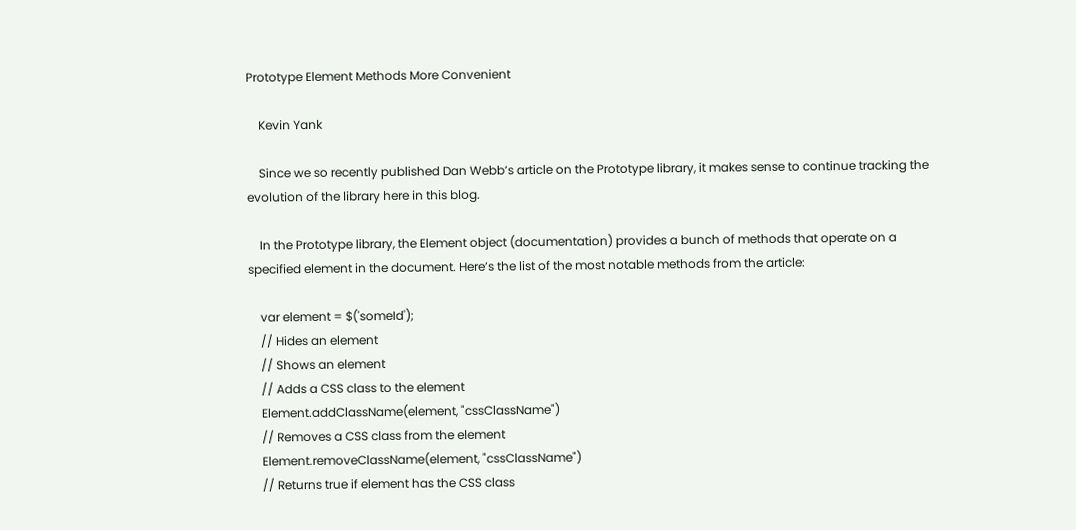Prototype Element Methods More Convenient

    Kevin Yank

    Since we so recently published Dan Webb’s article on the Prototype library, it makes sense to continue tracking the evolution of the library here in this blog.

    In the Prototype library, the Element object (documentation) provides a bunch of methods that operate on a specified element in the document. Here’s the list of the most notable methods from the article:

    var element = $('someId');
    // Hides an element
    // Shows an element
    // Adds a CSS class to the element
    Element.addClassName(element, "cssClassName")
    // Removes a CSS class from the element
    Element.removeClassName(element, "cssClassName")
    // Returns true if element has the CSS class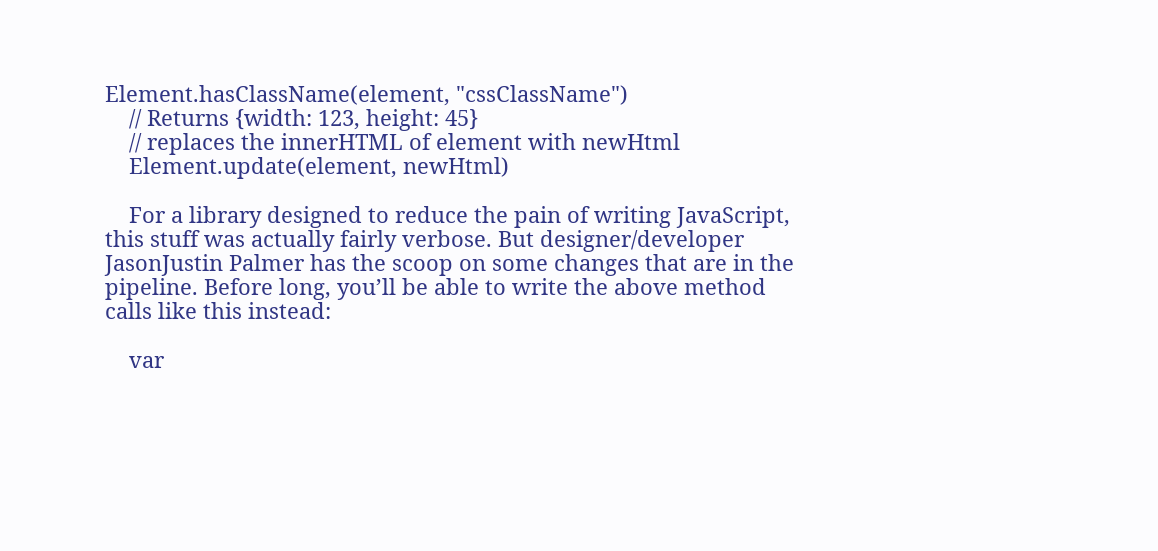Element.hasClassName(element, "cssClassName")
    // Returns {width: 123, height: 45}
    // replaces the innerHTML of element with newHtml
    Element.update(element, newHtml)

    For a library designed to reduce the pain of writing JavaScript, this stuff was actually fairly verbose. But designer/developer JasonJustin Palmer has the scoop on some changes that are in the pipeline. Before long, you’ll be able to write the above method calls like this instead:

    var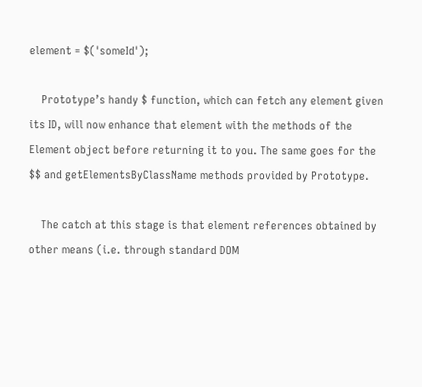element = $('someId');

    Prototype’s handy $ function, which can fetch any element given its ID, will now enhance that element with the methods of the Element object before returning it to you. The same goes for the $$ and getElementsByClassName methods provided by Prototype.

    The catch at this stage is that element references obtained by other means (i.e. through standard DOM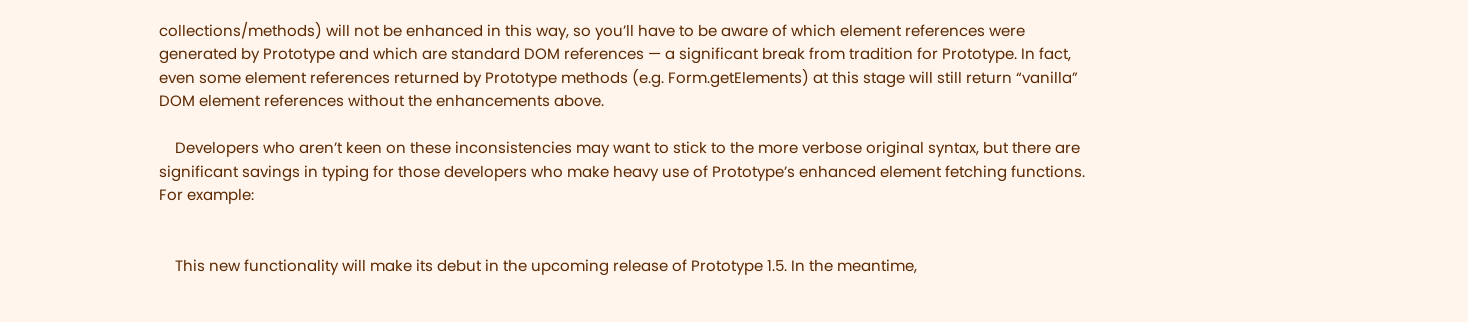collections/methods) will not be enhanced in this way, so you’ll have to be aware of which element references were generated by Prototype and which are standard DOM references — a significant break from tradition for Prototype. In fact, even some element references returned by Prototype methods (e.g. Form.getElements) at this stage will still return “vanilla” DOM element references without the enhancements above.

    Developers who aren’t keen on these inconsistencies may want to stick to the more verbose original syntax, but there are significant savings in typing for those developers who make heavy use of Prototype’s enhanced element fetching functions. For example:


    This new functionality will make its debut in the upcoming release of Prototype 1.5. In the meantime,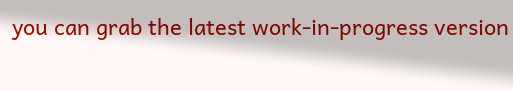you can grab the latest work-in-progress version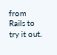from Rails to try it out.